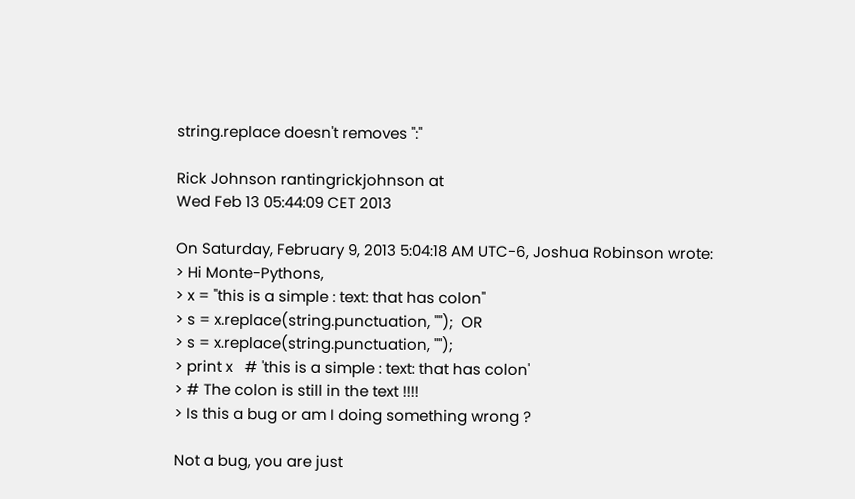string.replace doesn't removes ":"

Rick Johnson rantingrickjohnson at
Wed Feb 13 05:44:09 CET 2013

On Saturday, February 9, 2013 5:04:18 AM UTC-6, Joshua Robinson wrote:
> Hi Monte-Pythons,
> x = "this is a simple : text: that has colon"
> s = x.replace(string.punctuation, "");  OR
> s = x.replace(string.punctuation, "");
> print x   # 'this is a simple : text: that has colon'
> # The colon is still in the text !!!!
> Is this a bug or am I doing something wrong ?

Not a bug, you are just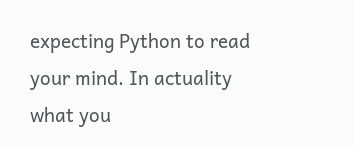expecting Python to read your mind. In actuality what you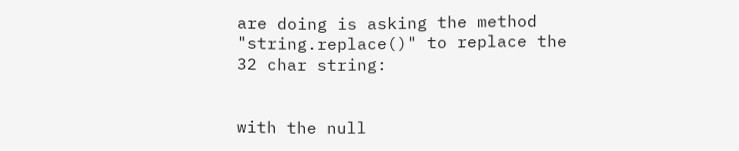are doing is asking the method "string.replace()" to replace the 32 char string:


with the null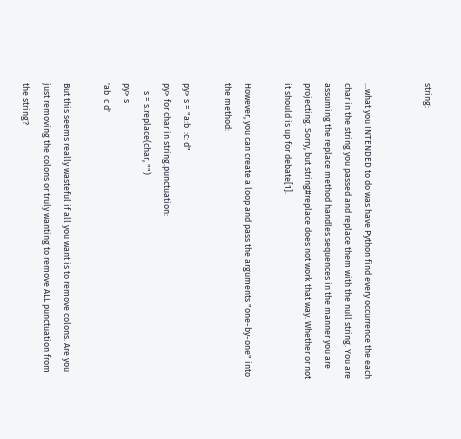string:


...what you INTENDED to do was have Python find every occurrence the each char in the string you passed and replace them with the null string. You are assuming the replace method handles sequences in the manner you are projecting. Sorry, but string#replace does not work that way. Whether or not it should is up for debate[1].

However, you can create a loop and pass the arguments "one-by-one" into the method:

py> s = "a:b  :c: d"
py> for char in string.punctuation:
    s = s.replace(char, "")
py> s
'ab  c d'

But this seems really wasteful if all you want is to remove colons. Are you just removing the colons or truly wanting to remove ALL punctuation from the string?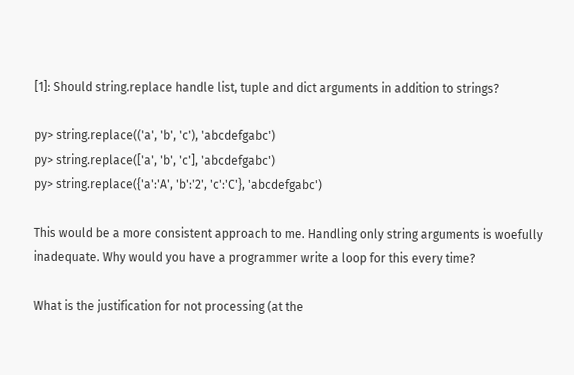[1]: Should string.replace handle list, tuple and dict arguments in addition to strings?

py> string.replace(('a', 'b', 'c'), 'abcdefgabc')
py> string.replace(['a', 'b', 'c'], 'abcdefgabc')
py> string.replace({'a':'A', 'b':'2', 'c':'C'}, 'abcdefgabc')

This would be a more consistent approach to me. Handling only string arguments is woefully inadequate. Why would you have a programmer write a loop for this every time?

What is the justification for not processing (at the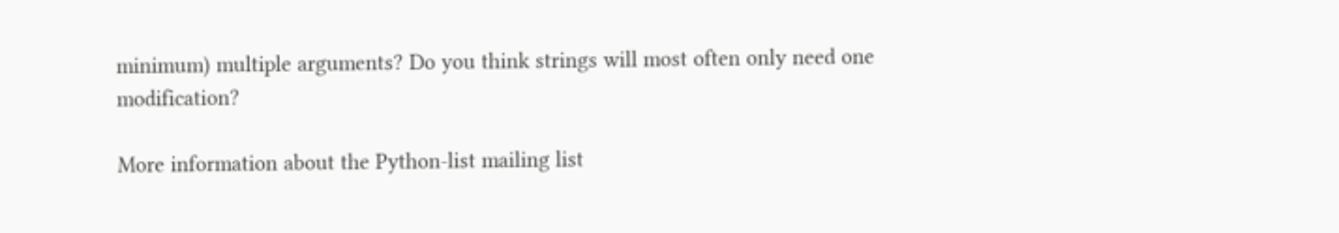minimum) multiple arguments? Do you think strings will most often only need one modification?

More information about the Python-list mailing list